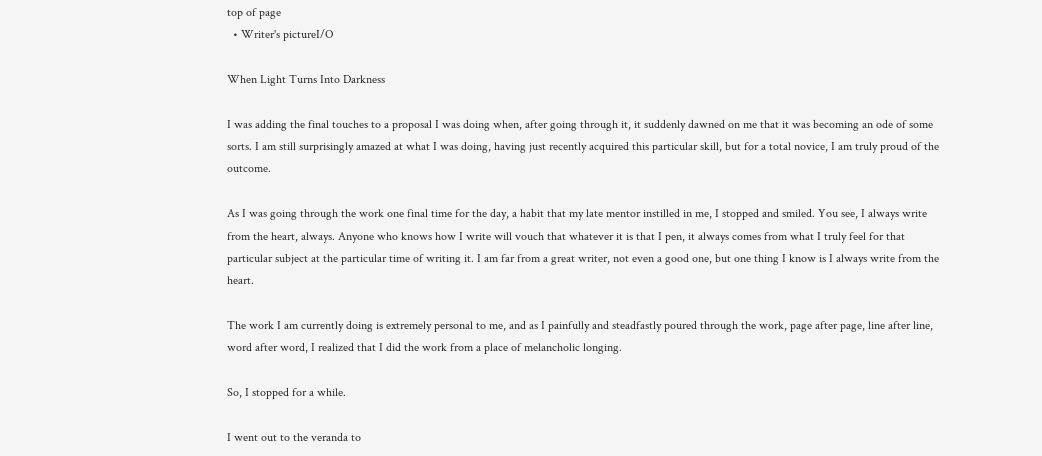top of page
  • Writer's pictureI/O

When Light Turns Into Darkness

I was adding the final touches to a proposal I was doing when, after going through it, it suddenly dawned on me that it was becoming an ode of some sorts. I am still surprisingly amazed at what I was doing, having just recently acquired this particular skill, but for a total novice, I am truly proud of the outcome.

As I was going through the work one final time for the day, a habit that my late mentor instilled in me, I stopped and smiled. You see, I always write from the heart, always. Anyone who knows how I write will vouch that whatever it is that I pen, it always comes from what I truly feel for that particular subject at the particular time of writing it. I am far from a great writer, not even a good one, but one thing I know is I always write from the heart.

The work I am currently doing is extremely personal to me, and as I painfully and steadfastly poured through the work, page after page, line after line, word after word, I realized that I did the work from a place of melancholic longing.

So, I stopped for a while.

I went out to the veranda to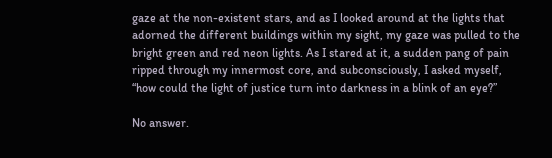gaze at the non-existent stars, and as I looked around at the lights that adorned the different buildings within my sight, my gaze was pulled to the bright green and red neon lights. As I stared at it, a sudden pang of pain ripped through my innermost core, and subconsciously, I asked myself, “how could the light of justice turn into darkness in a blink of an eye?”

No answer.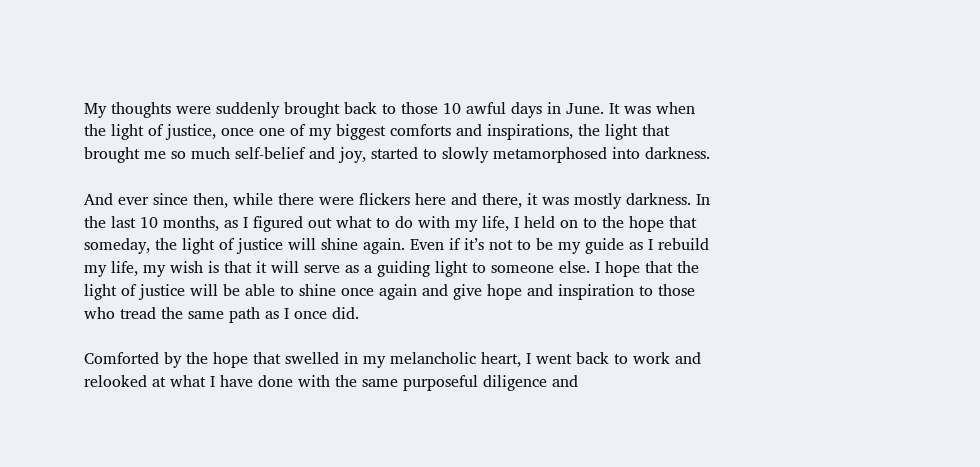My thoughts were suddenly brought back to those 10 awful days in June. It was when the light of justice, once one of my biggest comforts and inspirations, the light that brought me so much self-belief and joy, started to slowly metamorphosed into darkness.

And ever since then, while there were flickers here and there, it was mostly darkness. In the last 10 months, as I figured out what to do with my life, I held on to the hope that someday, the light of justice will shine again. Even if it’s not to be my guide as I rebuild my life, my wish is that it will serve as a guiding light to someone else. I hope that the light of justice will be able to shine once again and give hope and inspiration to those who tread the same path as I once did.

Comforted by the hope that swelled in my melancholic heart, I went back to work and relooked at what I have done with the same purposeful diligence and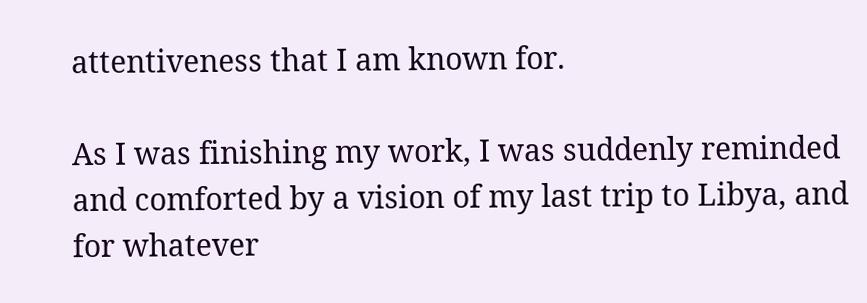attentiveness that I am known for.

As I was finishing my work, I was suddenly reminded and comforted by a vision of my last trip to Libya, and for whatever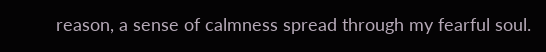reason, a sense of calmness spread through my fearful soul.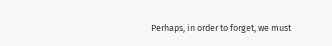Perhaps, in order to forget, we must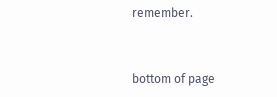remember.


bottom of page